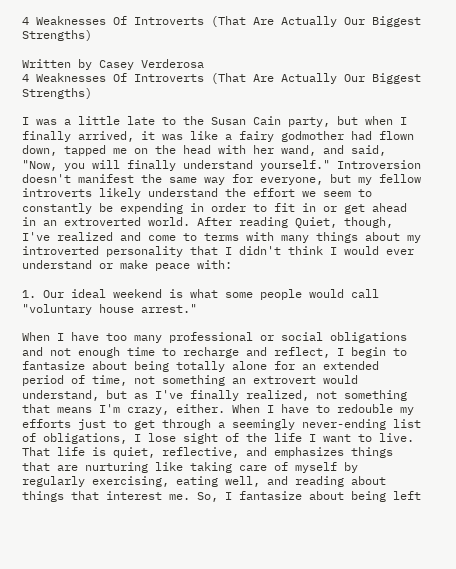4 Weaknesses Of Introverts (That Are Actually Our Biggest Strengths)

Written by Casey Verderosa
4 Weaknesses Of Introverts (That Are Actually Our Biggest Strengths)

I was a little late to the Susan Cain party, but when I finally arrived, it was like a fairy godmother had flown down, tapped me on the head with her wand, and said, "Now, you will finally understand yourself." Introversion doesn't manifest the same way for everyone, but my fellow introverts likely understand the effort we seem to constantly be expending in order to fit in or get ahead in an extroverted world. After reading Quiet, though, I've realized and come to terms with many things about my introverted personality that I didn't think I would ever understand or make peace with:

1. Our ideal weekend is what some people would call "voluntary house arrest."

When I have too many professional or social obligations and not enough time to recharge and reflect, I begin to fantasize about being totally alone for an extended period of time, not something an extrovert would understand, but as I've finally realized, not something that means I'm crazy, either. When I have to redouble my efforts just to get through a seemingly never-ending list of obligations, I lose sight of the life I want to live. That life is quiet, reflective, and emphasizes things that are nurturing like taking care of myself by regularly exercising, eating well, and reading about things that interest me. So, I fantasize about being left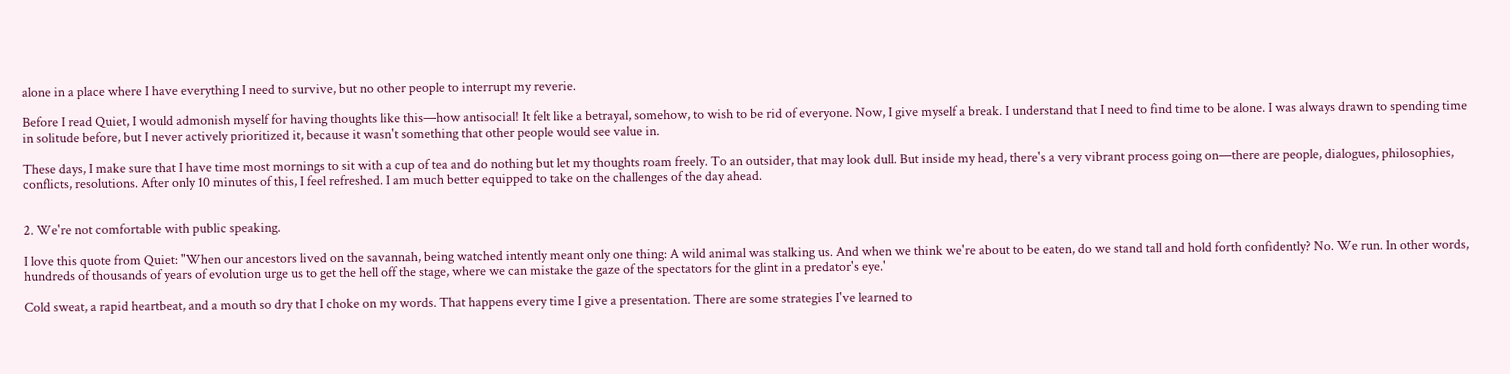alone in a place where I have everything I need to survive, but no other people to interrupt my reverie.

Before I read Quiet, I would admonish myself for having thoughts like this—how antisocial! It felt like a betrayal, somehow, to wish to be rid of everyone. Now, I give myself a break. I understand that I need to find time to be alone. I was always drawn to spending time in solitude before, but I never actively prioritized it, because it wasn't something that other people would see value in.

These days, I make sure that I have time most mornings to sit with a cup of tea and do nothing but let my thoughts roam freely. To an outsider, that may look dull. But inside my head, there's a very vibrant process going on—there are people, dialogues, philosophies, conflicts, resolutions. After only 10 minutes of this, I feel refreshed. I am much better equipped to take on the challenges of the day ahead.


2. We're not comfortable with public speaking.

I love this quote from Quiet: "When our ancestors lived on the savannah, being watched intently meant only one thing: A wild animal was stalking us. And when we think we're about to be eaten, do we stand tall and hold forth confidently? No. We run. In other words, hundreds of thousands of years of evolution urge us to get the hell off the stage, where we can mistake the gaze of the spectators for the glint in a predator's eye.'

Cold sweat, a rapid heartbeat, and a mouth so dry that I choke on my words. That happens every time I give a presentation. There are some strategies I've learned to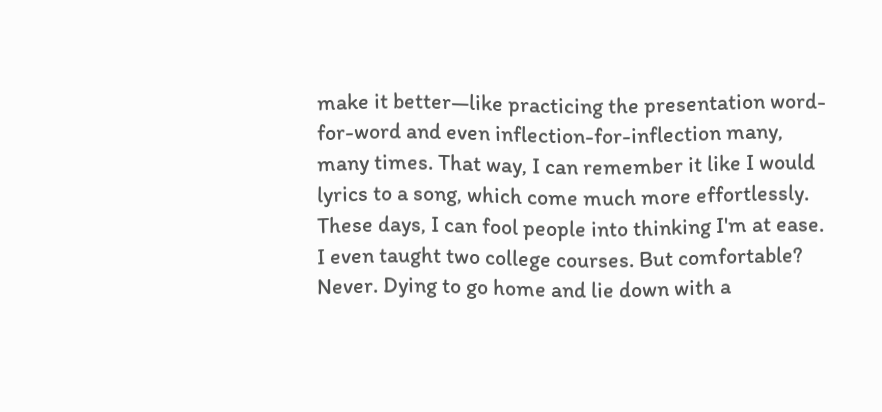make it better—like practicing the presentation word-for-word and even inflection-for-inflection many, many times. That way, I can remember it like I would lyrics to a song, which come much more effortlessly. These days, I can fool people into thinking I'm at ease. I even taught two college courses. But comfortable? Never. Dying to go home and lie down with a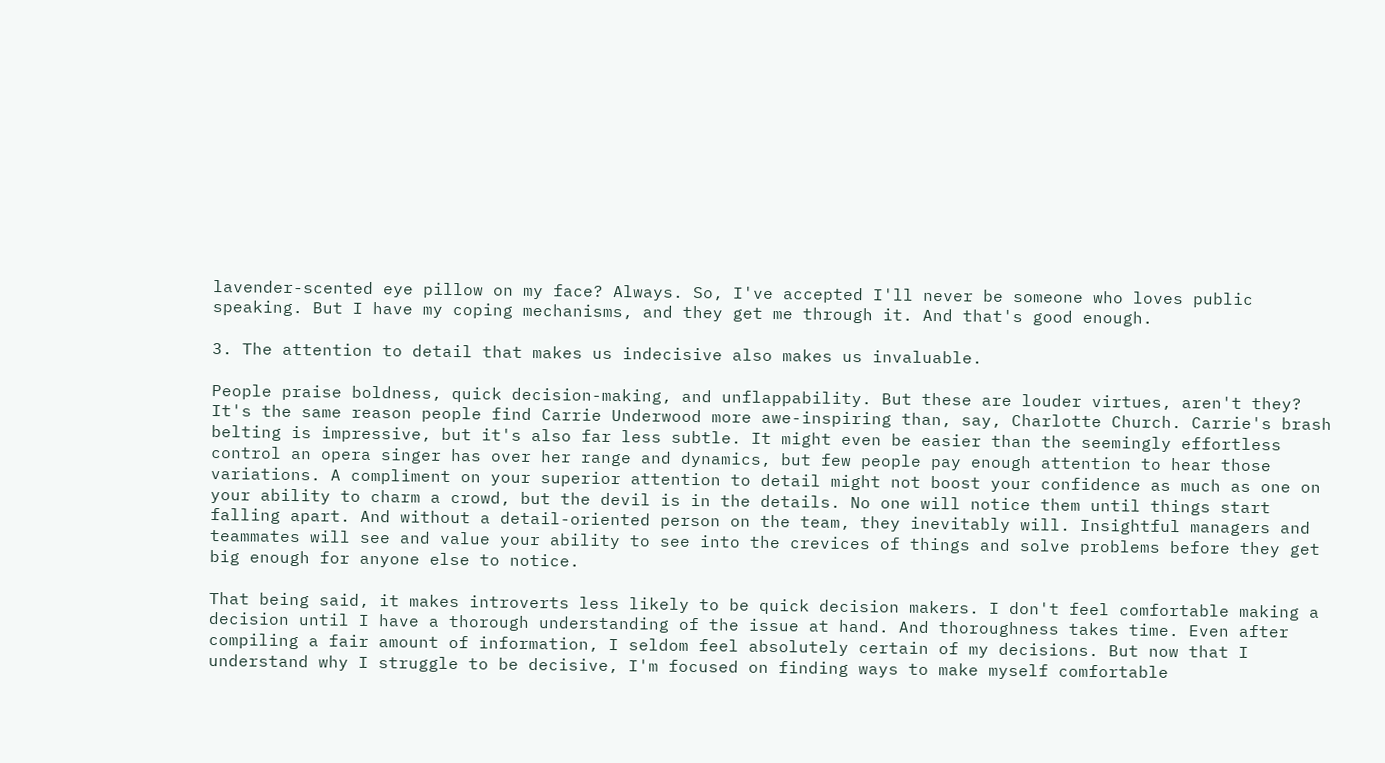lavender-scented eye pillow on my face? Always. So, I've accepted I'll never be someone who loves public speaking. But I have my coping mechanisms, and they get me through it. And that's good enough.

3. The attention to detail that makes us indecisive also makes us invaluable.

People praise boldness, quick decision-making, and unflappability. But these are louder virtues, aren't they? It's the same reason people find Carrie Underwood more awe-inspiring than, say, Charlotte Church. Carrie's brash belting is impressive, but it's also far less subtle. It might even be easier than the seemingly effortless control an opera singer has over her range and dynamics, but few people pay enough attention to hear those variations. A compliment on your superior attention to detail might not boost your confidence as much as one on your ability to charm a crowd, but the devil is in the details. No one will notice them until things start falling apart. And without a detail-oriented person on the team, they inevitably will. Insightful managers and teammates will see and value your ability to see into the crevices of things and solve problems before they get big enough for anyone else to notice.

That being said, it makes introverts less likely to be quick decision makers. I don't feel comfortable making a decision until I have a thorough understanding of the issue at hand. And thoroughness takes time. Even after compiling a fair amount of information, I seldom feel absolutely certain of my decisions. But now that I understand why I struggle to be decisive, I'm focused on finding ways to make myself comfortable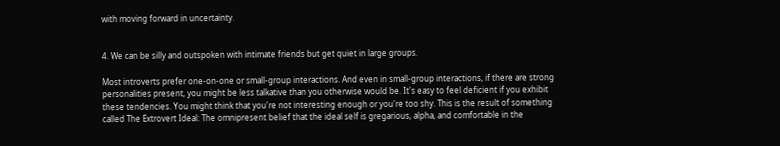with moving forward in uncertainty.


4. We can be silly and outspoken with intimate friends but get quiet in large groups.

Most introverts prefer one-on-one or small-group interactions. And even in small-group interactions, if there are strong personalities present, you might be less talkative than you otherwise would be. It's easy to feel deficient if you exhibit these tendencies. You might think that you're not interesting enough or you're too shy. This is the result of something called The Extrovert Ideal: The omnipresent belief that the ideal self is gregarious, alpha, and comfortable in the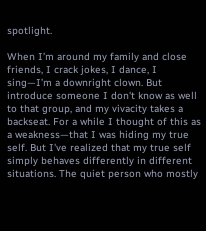spotlight.

When I’m around my family and close friends, I crack jokes, I dance, I sing—I’m a downright clown. But introduce someone I don't know as well to that group, and my vivacity takes a backseat. For a while I thought of this as a weakness—that I was hiding my true self. But I've realized that my true self simply behaves differently in different situations. The quiet person who mostly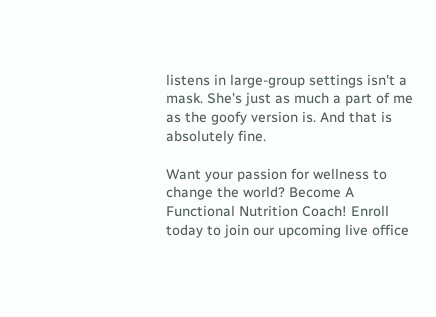listens in large-group settings isn't a mask. She's just as much a part of me as the goofy version is. And that is absolutely fine.

Want your passion for wellness to change the world? Become A Functional Nutrition Coach! Enroll today to join our upcoming live office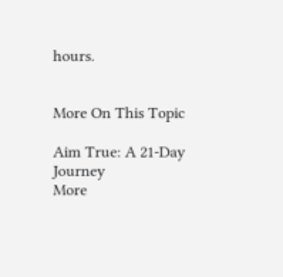hours.


More On This Topic

Aim True: A 21-Day Journey
More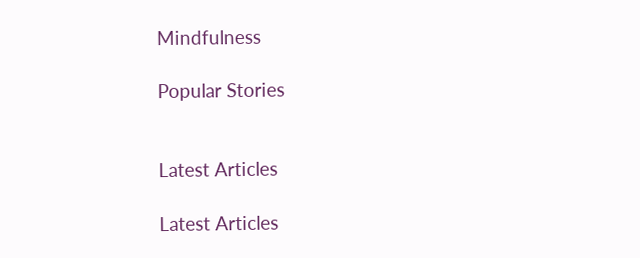Mindfulness

Popular Stories


Latest Articles

Latest Articles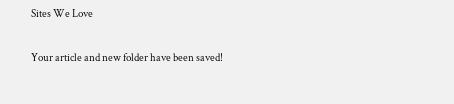Sites We Love

Your article and new folder have been saved!